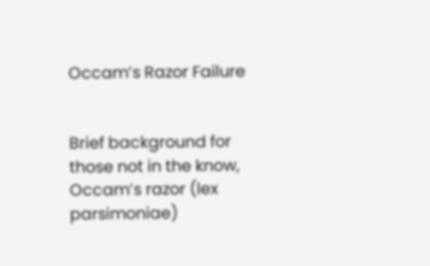Occam’s Razor Failure


Brief background for those not in the know, Occam’s razor (lex parsimoniae)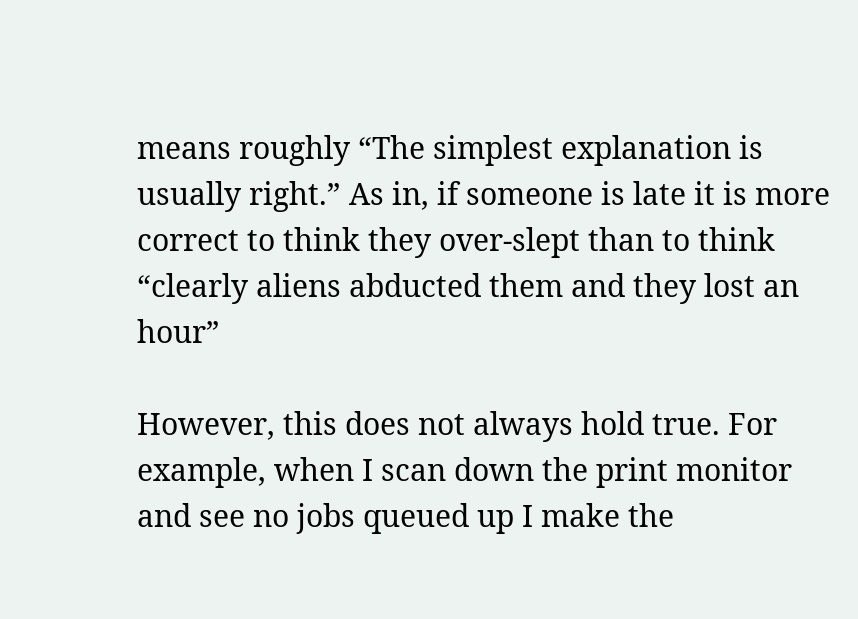means roughly “The simplest explanation is usually right.” As in, if someone is late it is more correct to think they over-slept than to think “clearly aliens abducted them and they lost an hour”

However, this does not always hold true. For example, when I scan down the print monitor and see no jobs queued up I make the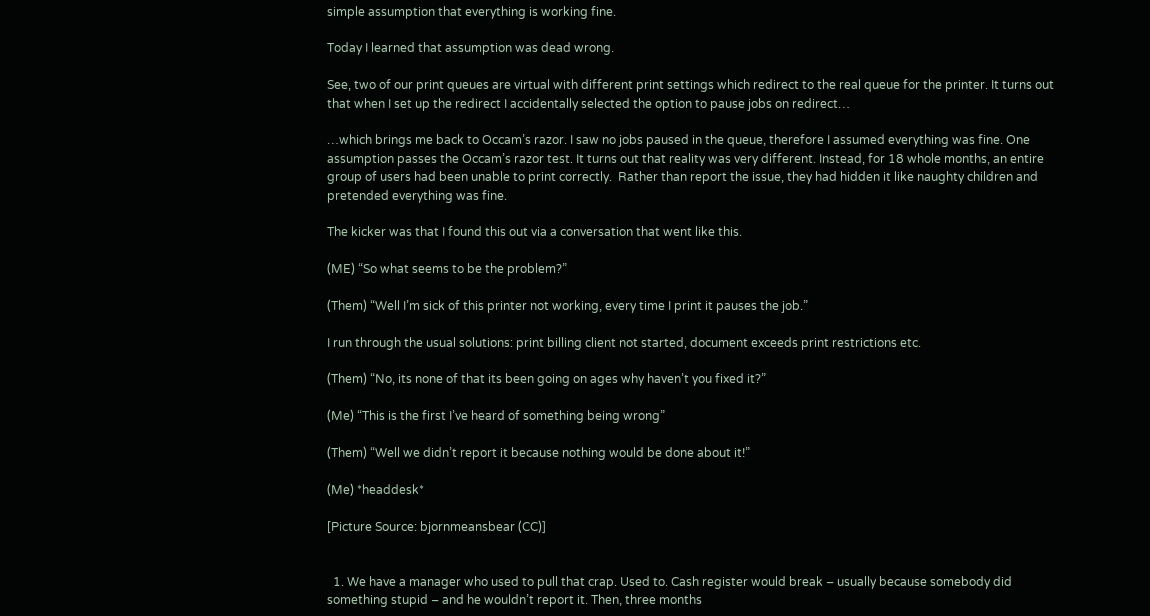simple assumption that everything is working fine.

Today I learned that assumption was dead wrong.

See, two of our print queues are virtual with different print settings which redirect to the real queue for the printer. It turns out that when I set up the redirect I accidentally selected the option to pause jobs on redirect…

…which brings me back to Occam’s razor. I saw no jobs paused in the queue, therefore I assumed everything was fine. One assumption passes the Occam’s razor test. It turns out that reality was very different. Instead, for 18 whole months, an entire group of users had been unable to print correctly.  Rather than report the issue, they had hidden it like naughty children and pretended everything was fine.

The kicker was that I found this out via a conversation that went like this.

(ME) “So what seems to be the problem?”

(Them) “Well I’m sick of this printer not working, every time I print it pauses the job.”

I run through the usual solutions: print billing client not started, document exceeds print restrictions etc.

(Them) “No, its none of that its been going on ages why haven’t you fixed it?”

(Me) “This is the first I’ve heard of something being wrong”

(Them) “Well we didn’t report it because nothing would be done about it!”

(Me) *headdesk*

[Picture Source: bjornmeansbear (CC)]


  1. We have a manager who used to pull that crap. Used to. Cash register would break – usually because somebody did something stupid – and he wouldn’t report it. Then, three months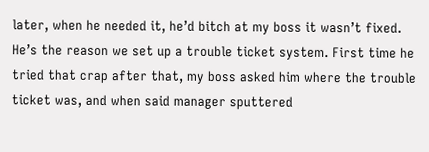later, when he needed it, he’d bitch at my boss it wasn’t fixed. He’s the reason we set up a trouble ticket system. First time he tried that crap after that, my boss asked him where the trouble ticket was, and when said manager sputtered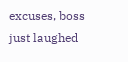excuses, boss just laughed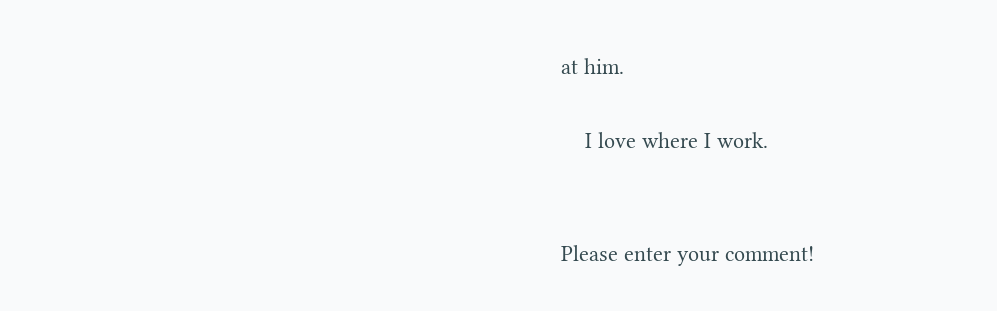at him.

    I love where I work.


Please enter your comment!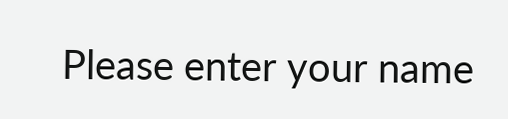Please enter your name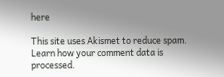here

This site uses Akismet to reduce spam. Learn how your comment data is processed.